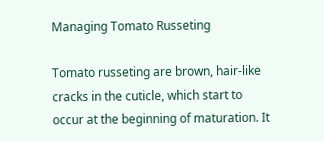Managing Tomato Russeting

Tomato russeting are brown, hair-like cracks in the cuticle, which start to occur at the beginning of maturation. It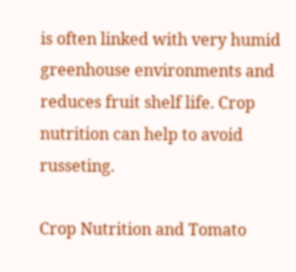is often linked with very humid greenhouse environments and reduces fruit shelf life. Crop nutrition can help to avoid russeting.

Crop Nutrition and Tomato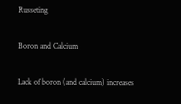Russeting

Boron and Calcium

Lack of boron (and calcium) increases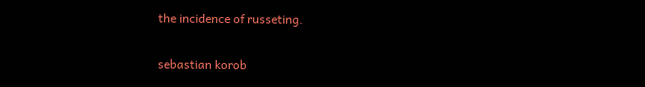the incidence of russeting.

sebastian korob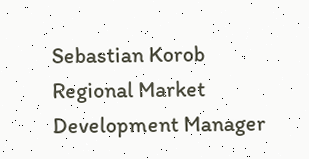Sebastian Korob
Regional Market Development Manager